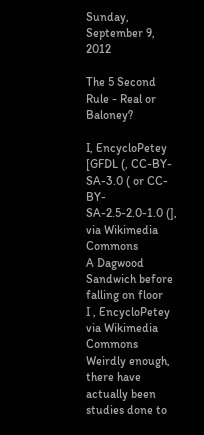Sunday, September 9, 2012

The 5 Second Rule - Real or Baloney?

I, EncycloPetey [GFDL (, CC-BY-SA-3.0 ( or CC-BY-SA-2.5-2.0-1.0 (], via Wikimedia Commons
A Dagwood Sandwich before falling on floor
I , EncycloPetey via Wikimedia Commons
Weirdly enough, there have actually been studies done to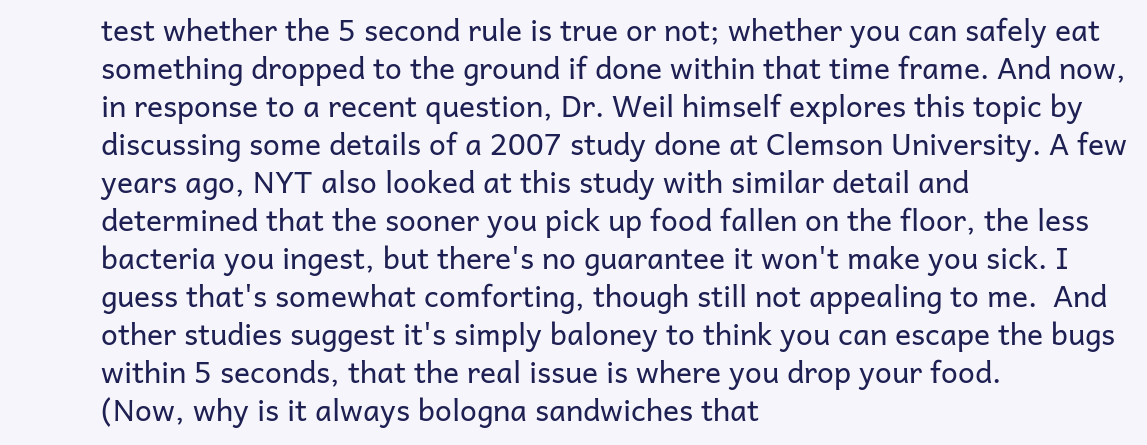test whether the 5 second rule is true or not; whether you can safely eat something dropped to the ground if done within that time frame. And now, in response to a recent question, Dr. Weil himself explores this topic by discussing some details of a 2007 study done at Clemson University. A few years ago, NYT also looked at this study with similar detail and determined that the sooner you pick up food fallen on the floor, the less bacteria you ingest, but there's no guarantee it won't make you sick. I guess that's somewhat comforting, though still not appealing to me.  And other studies suggest it's simply baloney to think you can escape the bugs within 5 seconds, that the real issue is where you drop your food.
(Now, why is it always bologna sandwiches that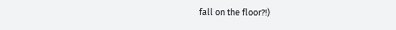fall on the floor?!)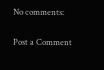No comments:

Post a Comment